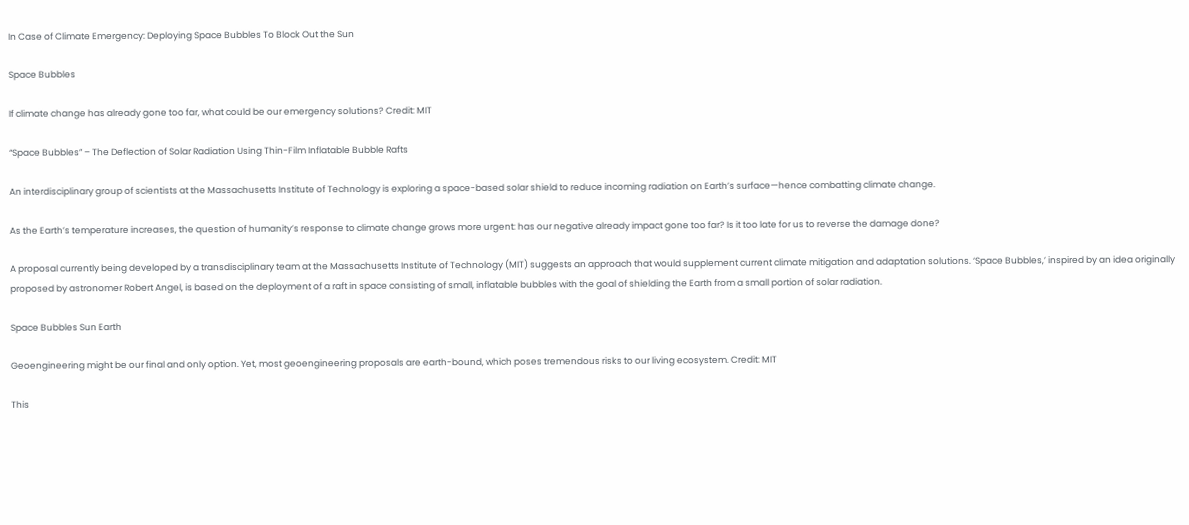In Case of Climate Emergency: Deploying Space Bubbles To Block Out the Sun

Space Bubbles

If climate change has already gone too far, what could be our emergency solutions? Credit: MIT

“Space Bubbles” – The Deflection of Solar Radiation Using Thin-Film Inflatable Bubble Rafts

An interdisciplinary group of scientists at the Massachusetts Institute of Technology is exploring a space-based solar shield to reduce incoming radiation on Earth’s surface—hence combatting climate change.

As the Earth’s temperature increases, the question of humanity’s response to climate change grows more urgent: has our negative already impact gone too far? Is it too late for us to reverse the damage done?

A proposal currently being developed by a transdisciplinary team at the Massachusetts Institute of Technology (MIT) suggests an approach that would supplement current climate mitigation and adaptation solutions. ‘Space Bubbles,’ inspired by an idea originally proposed by astronomer Robert Angel, is based on the deployment of a raft in space consisting of small, inflatable bubbles with the goal of shielding the Earth from a small portion of solar radiation.

Space Bubbles Sun Earth

Geoengineering might be our final and only option. Yet, most geoengineering proposals are earth-bound, which poses tremendous risks to our living ecosystem. Credit: MIT

This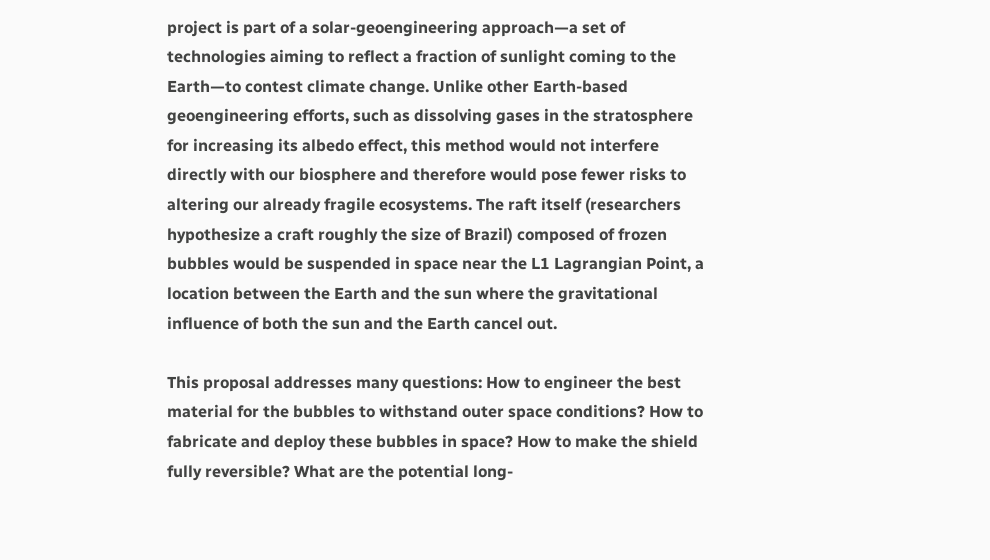project is part of a solar-geoengineering approach—a set of technologies aiming to reflect a fraction of sunlight coming to the Earth—to contest climate change. Unlike other Earth-based geoengineering efforts, such as dissolving gases in the stratosphere for increasing its albedo effect, this method would not interfere directly with our biosphere and therefore would pose fewer risks to altering our already fragile ecosystems. The raft itself (researchers hypothesize a craft roughly the size of Brazil) composed of frozen bubbles would be suspended in space near the L1 Lagrangian Point, a location between the Earth and the sun where the gravitational influence of both the sun and the Earth cancel out.

This proposal addresses many questions: How to engineer the best material for the bubbles to withstand outer space conditions? How to fabricate and deploy these bubbles in space? How to make the shield fully reversible? What are the potential long-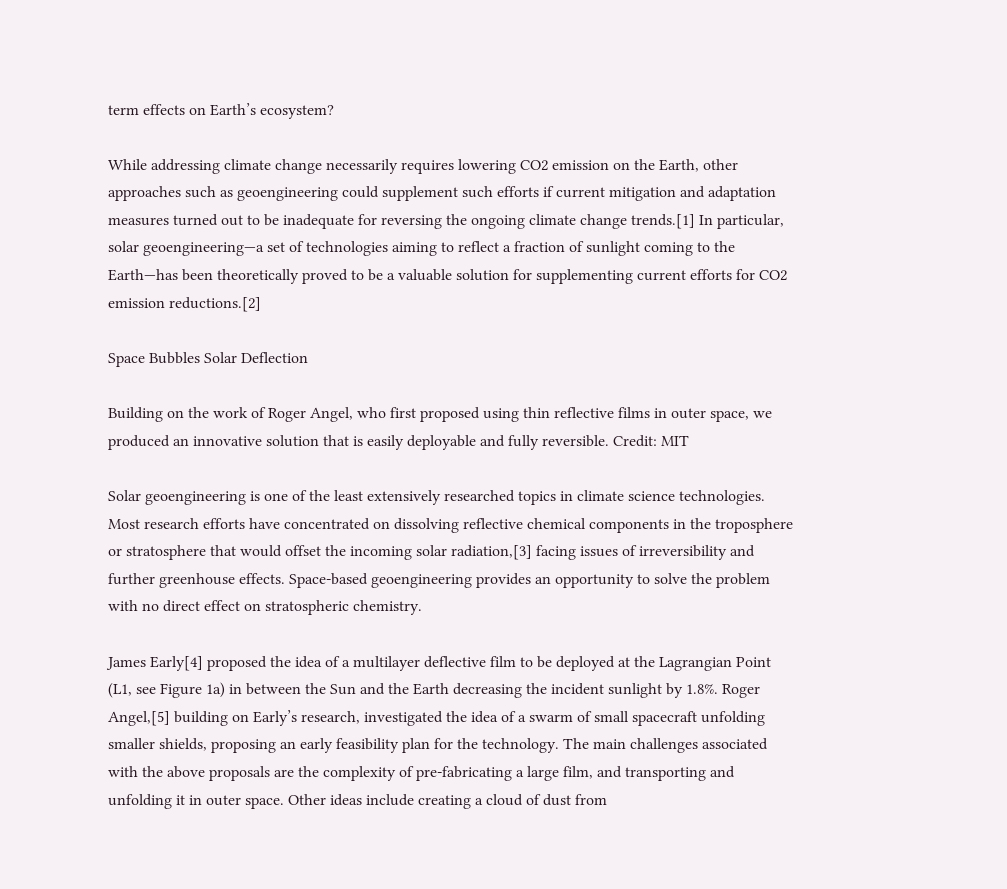term effects on Earth’s ecosystem?

While addressing climate change necessarily requires lowering CO2 emission on the Earth, other approaches such as geoengineering could supplement such efforts if current mitigation and adaptation measures turned out to be inadequate for reversing the ongoing climate change trends.[1] In particular, solar geoengineering—a set of technologies aiming to reflect a fraction of sunlight coming to the Earth—has been theoretically proved to be a valuable solution for supplementing current efforts for CO2 emission reductions.[2]

Space Bubbles Solar Deflection

Building on the work of Roger Angel, who first proposed using thin reflective films in outer space, we produced an innovative solution that is easily deployable and fully reversible. Credit: MIT

Solar geoengineering is one of the least extensively researched topics in climate science technologies. Most research efforts have concentrated on dissolving reflective chemical components in the troposphere or stratosphere that would offset the incoming solar radiation,[3] facing issues of irreversibility and further greenhouse effects. Space-based geoengineering provides an opportunity to solve the problem with no direct effect on stratospheric chemistry.

James Early[4] proposed the idea of a multilayer deflective film to be deployed at the Lagrangian Point (L1, see Figure 1a) in between the Sun and the Earth decreasing the incident sunlight by 1.8%. Roger Angel,[5] building on Early’s research, investigated the idea of a swarm of small spacecraft unfolding smaller shields, proposing an early feasibility plan for the technology. The main challenges associated with the above proposals are the complexity of pre-fabricating a large film, and transporting and unfolding it in outer space. Other ideas include creating a cloud of dust from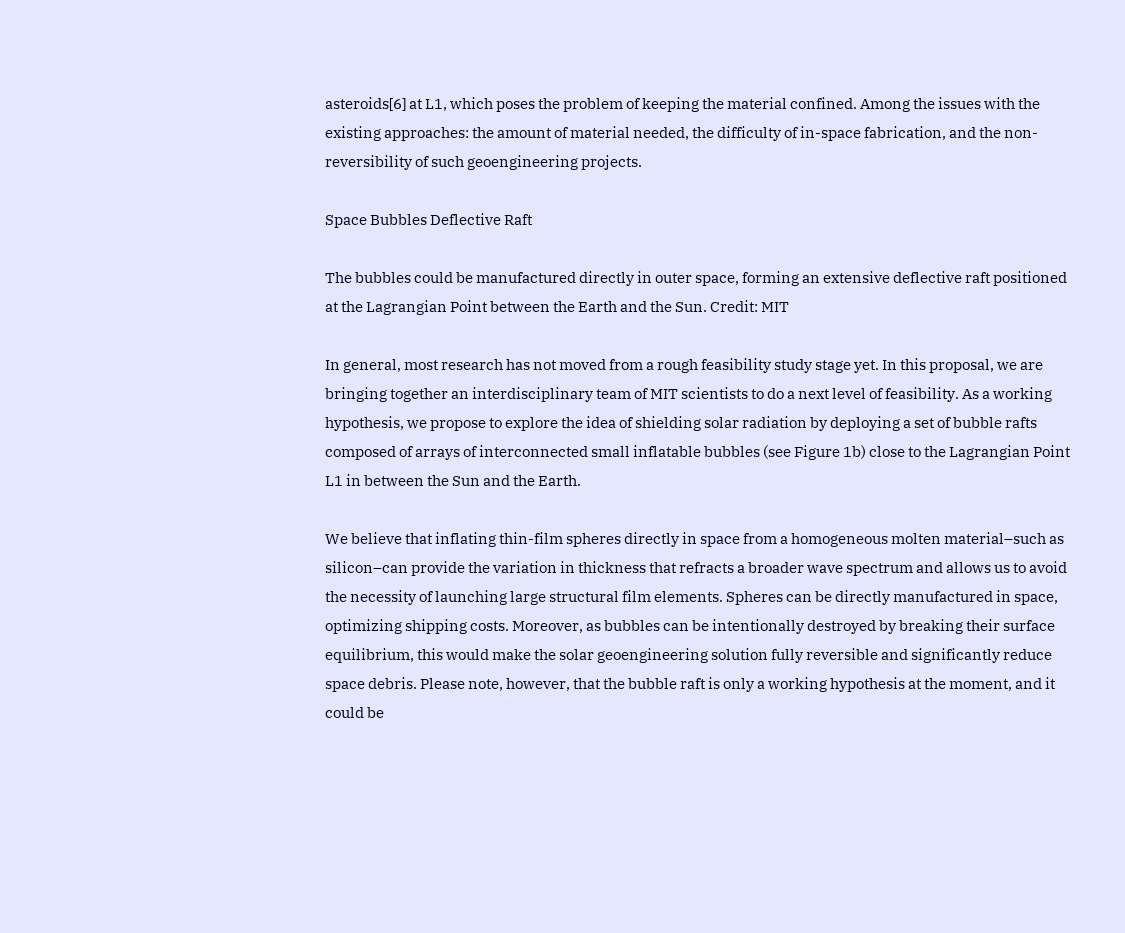asteroids[6] at L1, which poses the problem of keeping the material confined. Among the issues with the existing approaches: the amount of material needed, the difficulty of in-space fabrication, and the non-reversibility of such geoengineering projects.

Space Bubbles Deflective Raft

The bubbles could be manufactured directly in outer space, forming an extensive deflective raft positioned at the Lagrangian Point between the Earth and the Sun. Credit: MIT

In general, most research has not moved from a rough feasibility study stage yet. In this proposal, we are bringing together an interdisciplinary team of MIT scientists to do a next level of feasibility. As a working hypothesis, we propose to explore the idea of shielding solar radiation by deploying a set of bubble rafts composed of arrays of interconnected small inflatable bubbles (see Figure 1b) close to the Lagrangian Point L1 in between the Sun and the Earth.

We believe that inflating thin-film spheres directly in space from a homogeneous molten material–such as silicon–can provide the variation in thickness that refracts a broader wave spectrum and allows us to avoid the necessity of launching large structural film elements. Spheres can be directly manufactured in space, optimizing shipping costs. Moreover, as bubbles can be intentionally destroyed by breaking their surface equilibrium, this would make the solar geoengineering solution fully reversible and significantly reduce space debris. Please note, however, that the bubble raft is only a working hypothesis at the moment, and it could be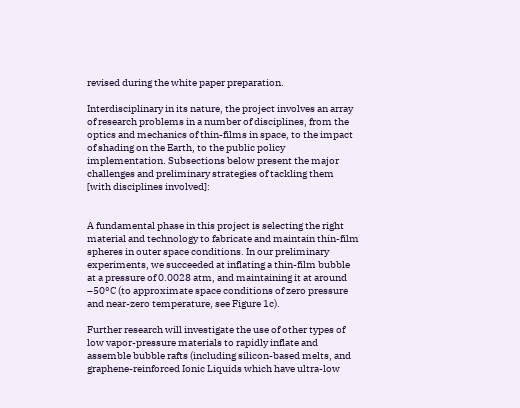revised during the white paper preparation.

Interdisciplinary in its nature, the project involves an array of research problems in a number of disciplines, from the optics and mechanics of thin-films in space, to the impact of shading on the Earth, to the public policy implementation. Subsections below present the major challenges and preliminary strategies of tackling them [with disciplines involved]:


A fundamental phase in this project is selecting the right material and technology to fabricate and maintain thin-film spheres in outer space conditions. In our preliminary experiments, we succeeded at inflating a thin-film bubble at a pressure of 0.0028 atm, and maintaining it at around –50°C (to approximate space conditions of zero pressure and near-zero temperature, see Figure 1c).

Further research will investigate the use of other types of low vapor-pressure materials to rapidly inflate and assemble bubble rafts (including silicon-based melts, and graphene-reinforced Ionic Liquids which have ultra-low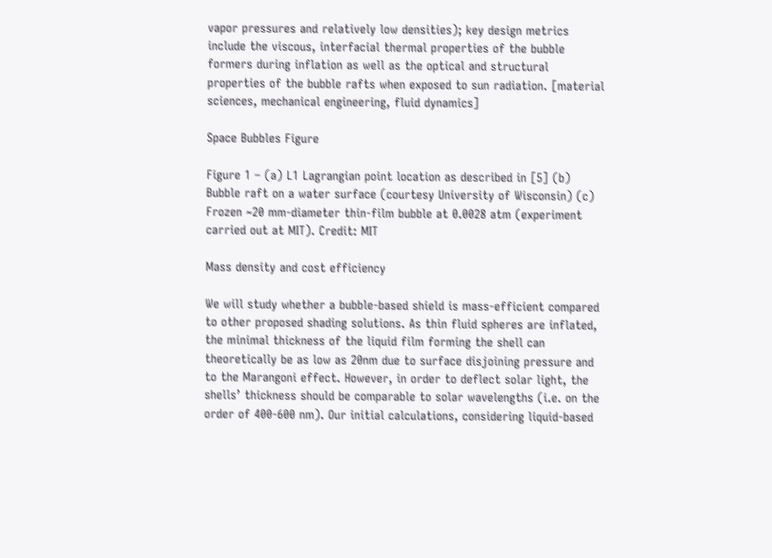vapor pressures and relatively low densities); key design metrics include the viscous, interfacial thermal properties of the bubble formers during inflation as well as the optical and structural properties of the bubble rafts when exposed to sun radiation. [material sciences, mechanical engineering, fluid dynamics]

Space Bubbles Figure

Figure 1 – (a) L1 Lagrangian point location as described in [5] (b) Bubble raft on a water surface (courtesy University of Wisconsin) (c) Frozen ~20 mm-diameter thin-film bubble at 0.0028 atm (experiment carried out at MIT). Credit: MIT

Mass density and cost efficiency

We will study whether a bubble-based shield is mass-efficient compared to other proposed shading solutions. As thin fluid spheres are inflated, the minimal thickness of the liquid film forming the shell can theoretically be as low as 20nm due to surface disjoining pressure and to the Marangoni effect. However, in order to deflect solar light, the shells’ thickness should be comparable to solar wavelengths (i.e. on the order of 400-600 nm). Our initial calculations, considering liquid-based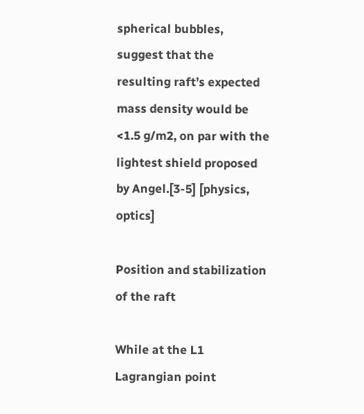spherical bubbles, suggest that the resulting raft’s expected mass density would be <1.5 g/m2, on par with the lightest shield proposed by Angel.[3-5] [physics, optics]

Position and stabilization of the raft

While at the L1 Lagrangian point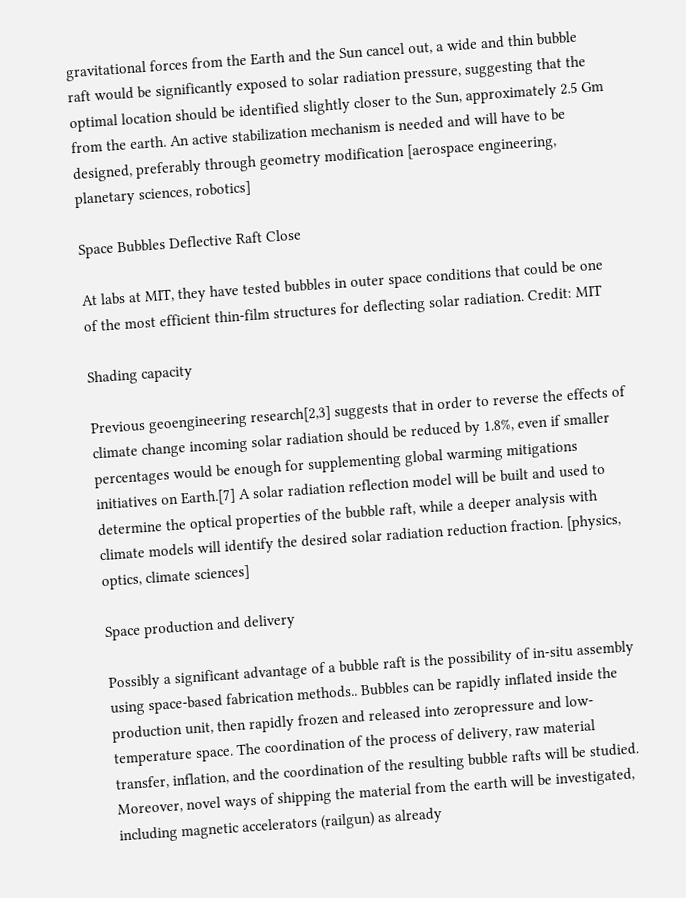gravitational forces from the Earth and the Sun cancel out, a wide and thin bubble raft would be significantly exposed to solar radiation pressure, suggesting that the optimal location should be identified slightly closer to the Sun, approximately 2.5 Gm from the earth. An active stabilization mechanism is needed and will have to be designed, preferably through geometry modification [aerospace engineering, planetary sciences, robotics]

Space Bubbles Deflective Raft Close

At labs at MIT, they have tested bubbles in outer space conditions that could be one of the most efficient thin-film structures for deflecting solar radiation. Credit: MIT

Shading capacity

Previous geoengineering research[2,3] suggests that in order to reverse the effects of climate change incoming solar radiation should be reduced by 1.8%, even if smaller percentages would be enough for supplementing global warming mitigations initiatives on Earth.[7] A solar radiation reflection model will be built and used to determine the optical properties of the bubble raft, while a deeper analysis with climate models will identify the desired solar radiation reduction fraction. [physics, optics, climate sciences]

Space production and delivery

Possibly a significant advantage of a bubble raft is the possibility of in-situ assembly using space-based fabrication methods.. Bubbles can be rapidly inflated inside the production unit, then rapidly frozen and released into zeropressure and low-temperature space. The coordination of the process of delivery, raw material transfer, inflation, and the coordination of the resulting bubble rafts will be studied. Moreover, novel ways of shipping the material from the earth will be investigated, including magnetic accelerators (railgun) as already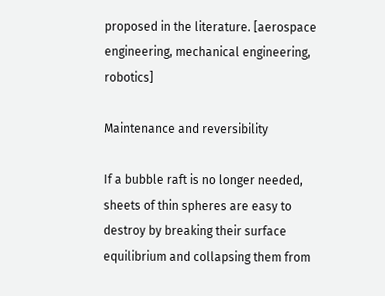proposed in the literature. [aerospace engineering, mechanical engineering, robotics]

Maintenance and reversibility

If a bubble raft is no longer needed, sheets of thin spheres are easy to destroy by breaking their surface equilibrium and collapsing them from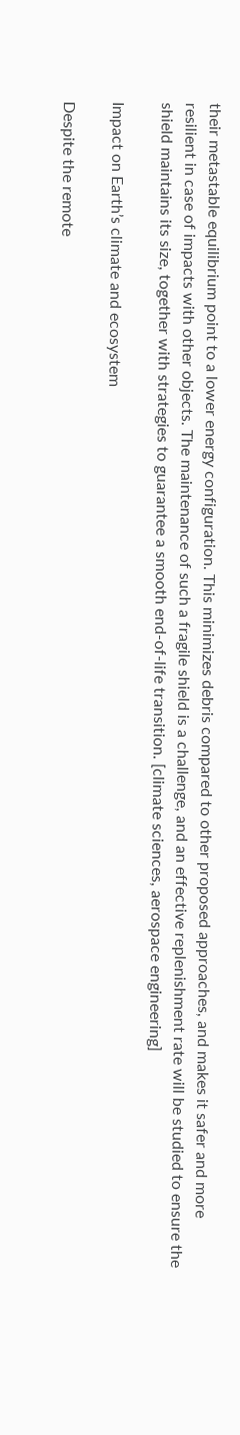their metastable equilibrium point to a lower energy configuration. This minimizes debris compared to other proposed approaches, and makes it safer and more resilient in case of impacts with other objects. The maintenance of such a fragile shield is a challenge, and an effective replenishment rate will be studied to ensure the shield maintains its size, together with strategies to guarantee a smooth end-of-life transition. [climate sciences, aerospace engineering]

Impact on Earth’s climate and ecosystem

Despite the remote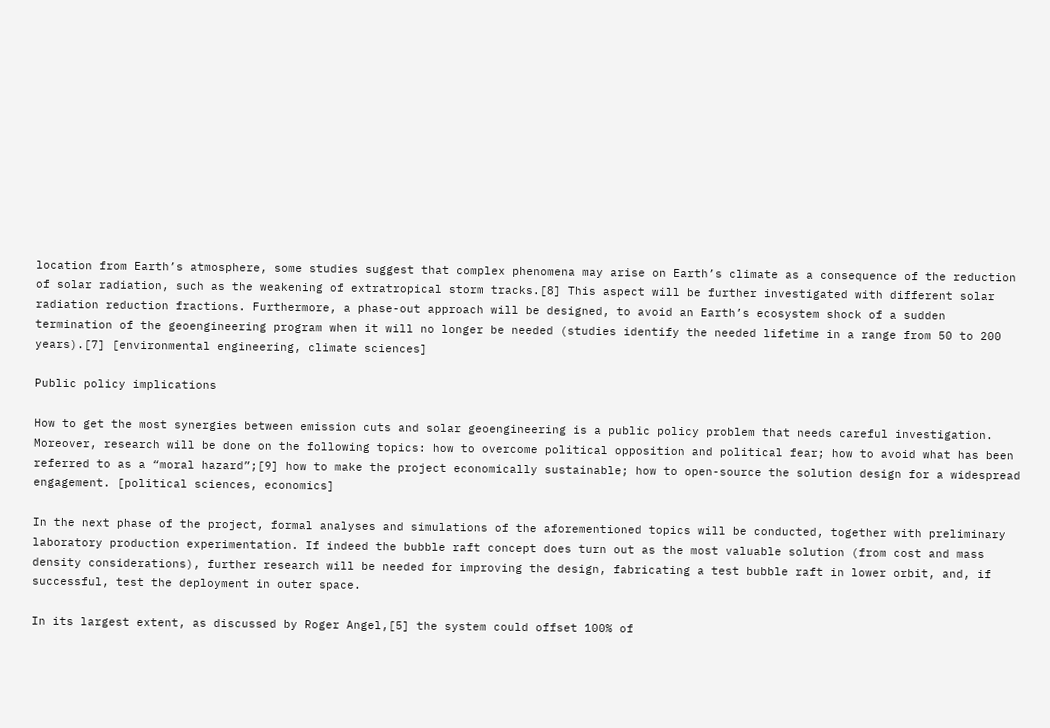location from Earth’s atmosphere, some studies suggest that complex phenomena may arise on Earth’s climate as a consequence of the reduction of solar radiation, such as the weakening of extratropical storm tracks.[8] This aspect will be further investigated with different solar radiation reduction fractions. Furthermore, a phase-out approach will be designed, to avoid an Earth’s ecosystem shock of a sudden termination of the geoengineering program when it will no longer be needed (studies identify the needed lifetime in a range from 50 to 200 years).[7] [environmental engineering, climate sciences]

Public policy implications

How to get the most synergies between emission cuts and solar geoengineering is a public policy problem that needs careful investigation. Moreover, research will be done on the following topics: how to overcome political opposition and political fear; how to avoid what has been referred to as a “moral hazard”;[9] how to make the project economically sustainable; how to open-source the solution design for a widespread engagement. [political sciences, economics]

In the next phase of the project, formal analyses and simulations of the aforementioned topics will be conducted, together with preliminary laboratory production experimentation. If indeed the bubble raft concept does turn out as the most valuable solution (from cost and mass density considerations), further research will be needed for improving the design, fabricating a test bubble raft in lower orbit, and, if successful, test the deployment in outer space.

In its largest extent, as discussed by Roger Angel,[5] the system could offset 100% of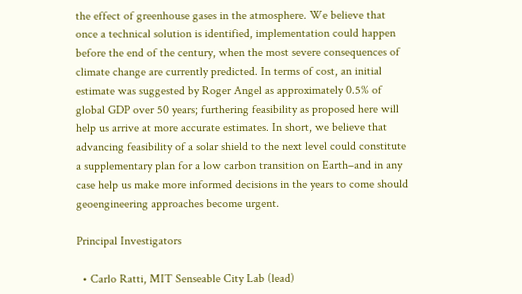the effect of greenhouse gases in the atmosphere. We believe that once a technical solution is identified, implementation could happen before the end of the century, when the most severe consequences of climate change are currently predicted. In terms of cost, an initial estimate was suggested by Roger Angel as approximately 0.5% of global GDP over 50 years; furthering feasibility as proposed here will help us arrive at more accurate estimates. In short, we believe that advancing feasibility of a solar shield to the next level could constitute a supplementary plan for a low carbon transition on Earth–and in any case help us make more informed decisions in the years to come should geoengineering approaches become urgent.

Principal Investigators

  • Carlo Ratti, MIT Senseable City Lab (lead)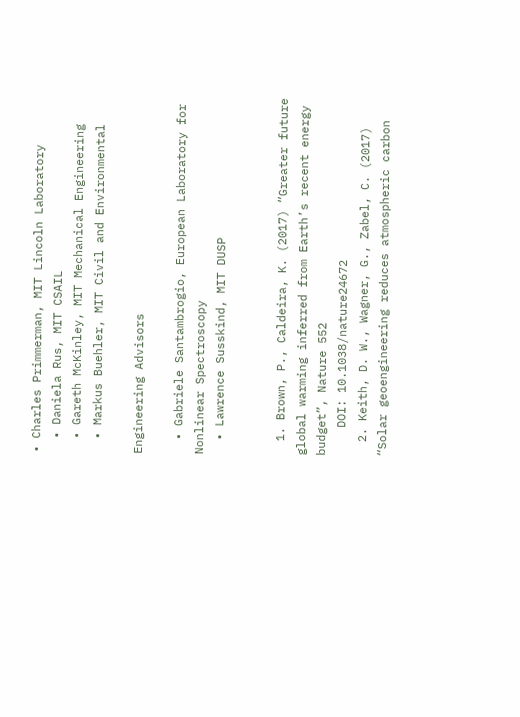• Charles Primmerman, MIT Lincoln Laboratory
  • Daniela Rus, MIT CSAIL
  • Gareth McKinley, MIT Mechanical Engineering
  • Markus Buehler, MIT Civil and Environmental

Engineering Advisors

  • Gabriele Santambrogio, European Laboratory for Nonlinear Spectroscopy
  • Lawrence Susskind, MIT DUSP


  1. Brown, P., Caldeira, K. (2017) “Greater future global warming inferred from Earth’s recent energy budget”, Nature 552
    DOI: 10.1038/nature24672
  2. Keith, D. W., Wagner, G., Zabel, C. (2017) “Solar geoengineering reduces atmospheric carbon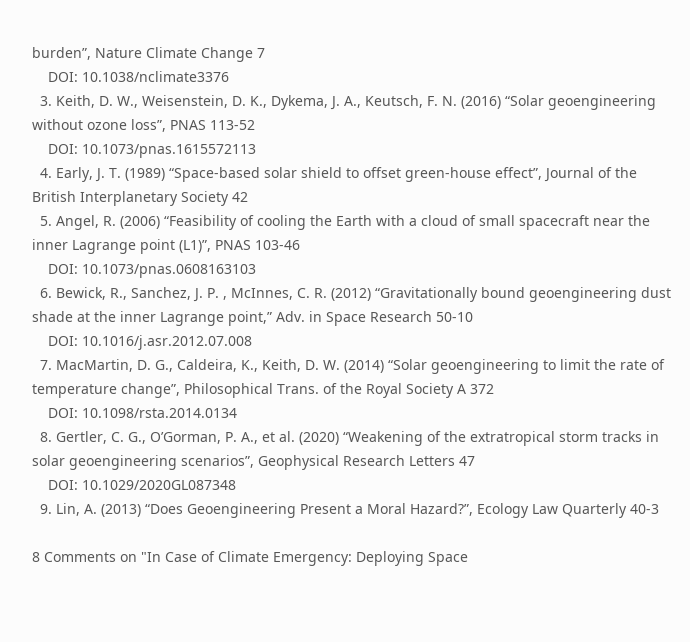burden”, Nature Climate Change 7
    DOI: 10.1038/nclimate3376
  3. Keith, D. W., Weisenstein, D. K., Dykema, J. A., Keutsch, F. N. (2016) “Solar geoengineering without ozone loss”, PNAS 113-52
    DOI: 10.1073/pnas.1615572113
  4. Early, J. T. (1989) “Space-based solar shield to offset green-house effect”, Journal of the British Interplanetary Society 42
  5. Angel, R. (2006) “Feasibility of cooling the Earth with a cloud of small spacecraft near the inner Lagrange point (L1)”, PNAS 103-46
    DOI: 10.1073/pnas.0608163103
  6. Bewick, R., Sanchez, J. P. , McInnes, C. R. (2012) “Gravitationally bound geoengineering dust shade at the inner Lagrange point,” Adv. in Space Research 50-10
    DOI: 10.1016/j.asr.2012.07.008
  7. MacMartin, D. G., Caldeira, K., Keith, D. W. (2014) “Solar geoengineering to limit the rate of temperature change”, Philosophical Trans. of the Royal Society A 372
    DOI: 10.1098/rsta.2014.0134
  8. Gertler, C. G., O’Gorman, P. A., et al. (2020) “Weakening of the extratropical storm tracks in solar geoengineering scenarios”, Geophysical Research Letters 47
    DOI: 10.1029/2020GL087348
  9. Lin, A. (2013) “Does Geoengineering Present a Moral Hazard?”, Ecology Law Quarterly 40-3

8 Comments on "In Case of Climate Emergency: Deploying Space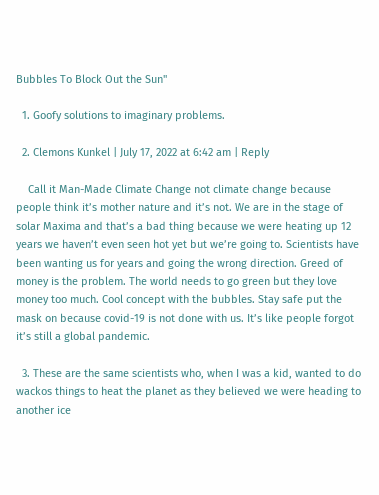Bubbles To Block Out the Sun"

  1. Goofy solutions to imaginary problems.

  2. Clemons Kunkel | July 17, 2022 at 6:42 am | Reply

    Call it Man-Made Climate Change not climate change because people think it’s mother nature and it’s not. We are in the stage of solar Maxima and that’s a bad thing because we were heating up 12 years we haven’t even seen hot yet but we’re going to. Scientists have been wanting us for years and going the wrong direction. Greed of money is the problem. The world needs to go green but they love money too much. Cool concept with the bubbles. Stay safe put the mask on because covid-19 is not done with us. It’s like people forgot it’s still a global pandemic.

  3. These are the same scientists who, when I was a kid, wanted to do wackos things to heat the planet as they believed we were heading to another ice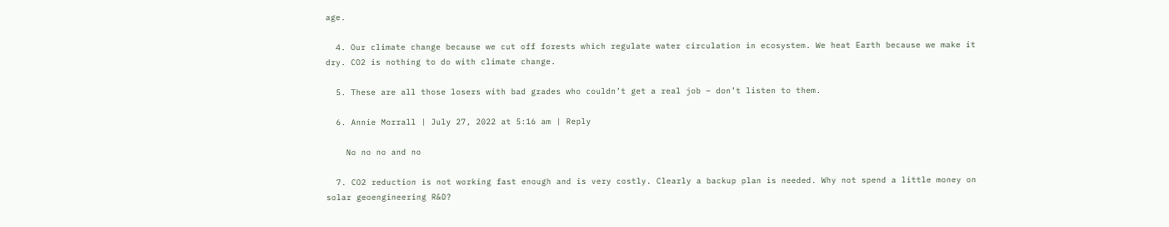age.

  4. Our climate change because we cut off forests which regulate water circulation in ecosystem. We heat Earth because we make it dry. CO2 is nothing to do with climate change.

  5. These are all those losers with bad grades who couldn’t get a real job – don’t listen to them.

  6. Annie Morrall | July 27, 2022 at 5:16 am | Reply

    No no no and no

  7. CO2 reduction is not working fast enough and is very costly. Clearly a backup plan is needed. Why not spend a little money on solar geoengineering R&D?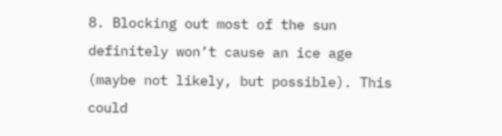8. Blocking out most of the sun definitely won’t cause an ice age (maybe not likely, but possible). This could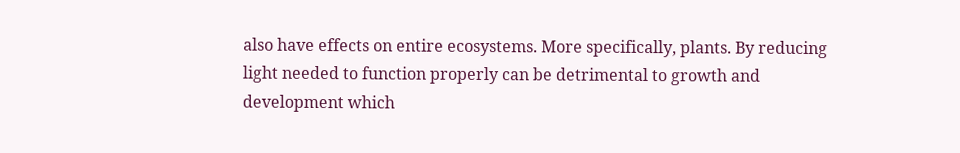also have effects on entire ecosystems. More specifically, plants. By reducing light needed to function properly can be detrimental to growth and development which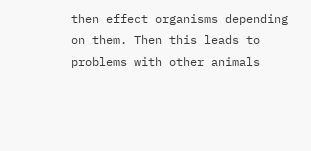then effect organisms depending on them. Then this leads to problems with other animals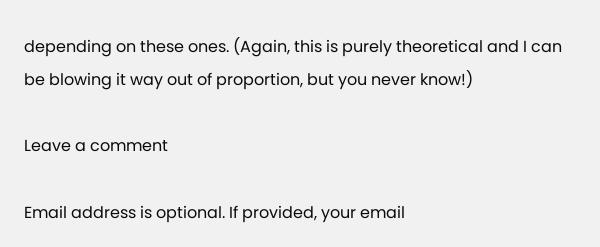depending on these ones. (Again, this is purely theoretical and I can be blowing it way out of proportion, but you never know!)

Leave a comment

Email address is optional. If provided, your email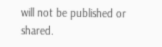will not be published or shared.